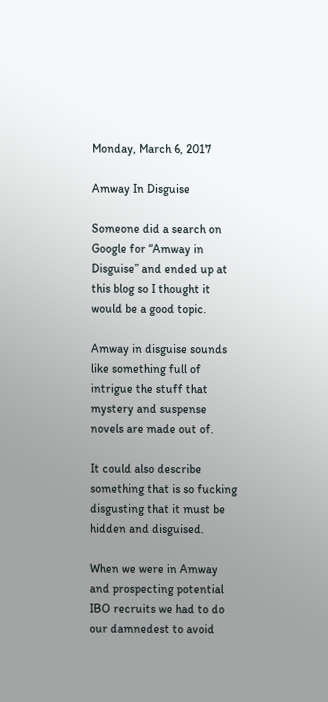Monday, March 6, 2017

Amway In Disguise

Someone did a search on Google for “Amway in Disguise” and ended up at this blog so I thought it would be a good topic.

Amway in disguise sounds like something full of intrigue the stuff that mystery and suspense novels are made out of.

It could also describe something that is so fucking disgusting that it must be hidden and disguised.

When we were in Amway and prospecting potential IBO recruits we had to do our damnedest to avoid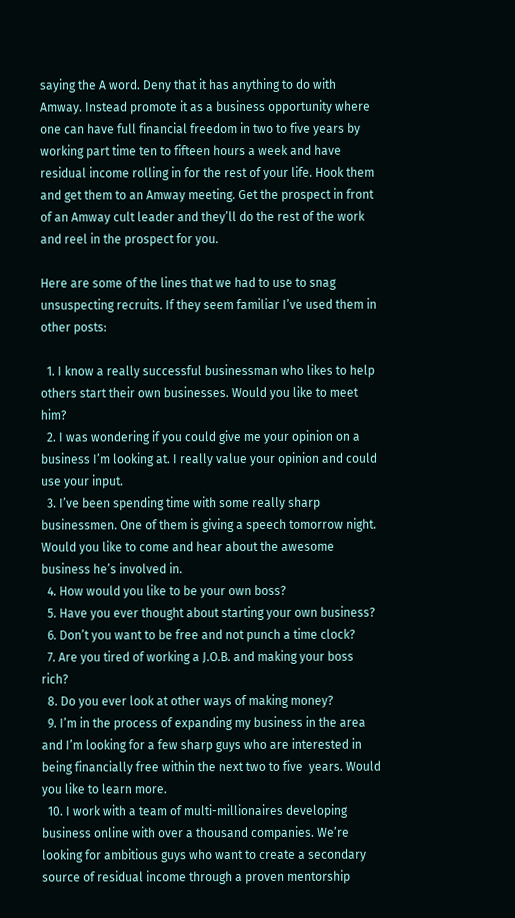saying the A word. Deny that it has anything to do with Amway. Instead promote it as a business opportunity where one can have full financial freedom in two to five years by working part time ten to fifteen hours a week and have residual income rolling in for the rest of your life. Hook them and get them to an Amway meeting. Get the prospect in front of an Amway cult leader and they’ll do the rest of the work and reel in the prospect for you.

Here are some of the lines that we had to use to snag unsuspecting recruits. If they seem familiar I’ve used them in other posts:

  1. I know a really successful businessman who likes to help others start their own businesses. Would you like to meet him?
  2. I was wondering if you could give me your opinion on a business I’m looking at. I really value your opinion and could use your input.
  3. I’ve been spending time with some really sharp businessmen. One of them is giving a speech tomorrow night. Would you like to come and hear about the awesome business he’s involved in.
  4. How would you like to be your own boss?
  5. Have you ever thought about starting your own business?
  6. Don’t you want to be free and not punch a time clock?
  7. Are you tired of working a J.O.B. and making your boss rich?
  8. Do you ever look at other ways of making money?
  9. I’m in the process of expanding my business in the area and I’m looking for a few sharp guys who are interested in being financially free within the next two to five  years. Would you like to learn more.
  10. I work with a team of multi-millionaires developing business online with over a thousand companies. We’re looking for ambitious guys who want to create a secondary source of residual income through a proven mentorship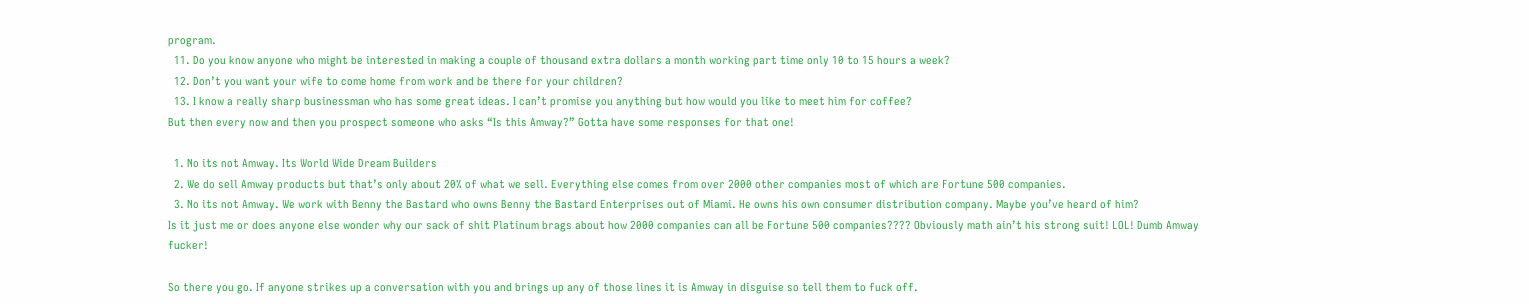program.
  11. Do you know anyone who might be interested in making a couple of thousand extra dollars a month working part time only 10 to 15 hours a week?
  12. Don’t you want your wife to come home from work and be there for your children?
  13. I know a really sharp businessman who has some great ideas. I can’t promise you anything but how would you like to meet him for coffee?
But then every now and then you prospect someone who asks “Is this Amway?” Gotta have some responses for that one!

  1. No its not Amway. Its World Wide Dream Builders
  2. We do sell Amway products but that’s only about 20% of what we sell. Everything else comes from over 2000 other companies most of which are Fortune 500 companies.
  3. No its not Amway. We work with Benny the Bastard who owns Benny the Bastard Enterprises out of Miami. He owns his own consumer distribution company. Maybe you’ve heard of him?
Is it just me or does anyone else wonder why our sack of shit Platinum brags about how 2000 companies can all be Fortune 500 companies???? Obviously math ain’t his strong suit! LOL! Dumb Amway fucker!

So there you go. If anyone strikes up a conversation with you and brings up any of those lines it is Amway in disguise so tell them to fuck off.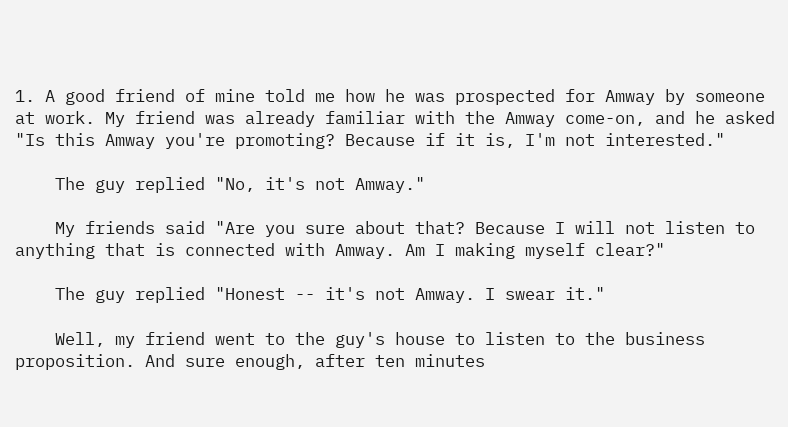1. A good friend of mine told me how he was prospected for Amway by someone at work. My friend was already familiar with the Amway come-on, and he asked "Is this Amway you're promoting? Because if it is, I'm not interested."

    The guy replied "No, it's not Amway."

    My friends said "Are you sure about that? Because I will not listen to anything that is connected with Amway. Am I making myself clear?"

    The guy replied "Honest -- it's not Amway. I swear it."

    Well, my friend went to the guy's house to listen to the business proposition. And sure enough, after ten minutes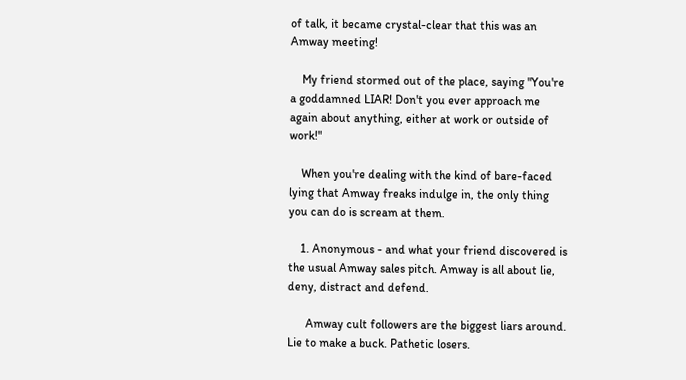of talk, it became crystal-clear that this was an Amway meeting!

    My friend stormed out of the place, saying "You're a goddamned LIAR! Don't you ever approach me again about anything, either at work or outside of work!"

    When you're dealing with the kind of bare-faced lying that Amway freaks indulge in, the only thing you can do is scream at them.

    1. Anonymous - and what your friend discovered is the usual Amway sales pitch. Amway is all about lie, deny, distract and defend.

      Amway cult followers are the biggest liars around. Lie to make a buck. Pathetic losers.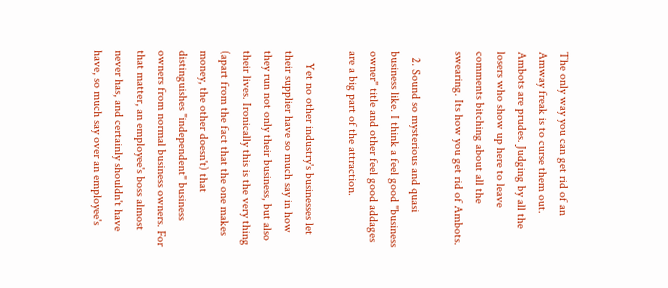The only way you can get rid of an Amway freak is to curse them out. Ambots are prudes. Judging by all the losers who show up here to leave comments bitching about all the swearing. Its how you get rid of Ambots.

  2. Sound so mysterious and quasi business like. I think a feel good "business owner" title and other feel good addages are a big part of the attraction.

    Yet no other industry's businesses let their supplier have so much say in how they run not only their business, but also their lives. Ironically this is the very thing (apart from the fact that the one makes money, the other doesn't) that distinguishes "independent" business owners from normal business owners. For that matter, an employee's boss almost never has, and certainly shouldn't have have, so much say over an employee's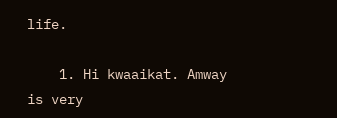life.

    1. Hi kwaaikat. Amway is very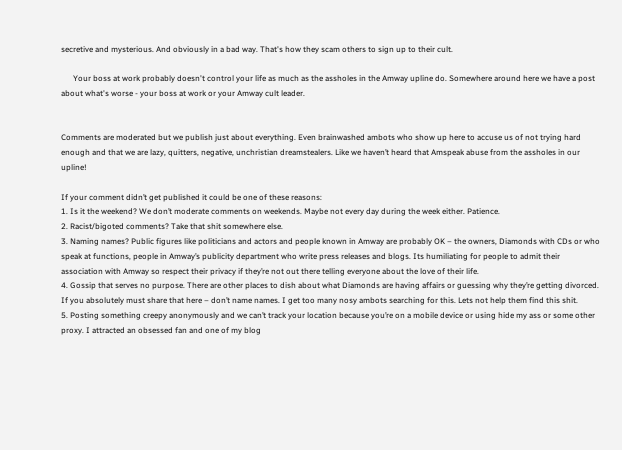secretive and mysterious. And obviously in a bad way. That's how they scam others to sign up to their cult.

      Your boss at work probably doesn't control your life as much as the assholes in the Amway upline do. Somewhere around here we have a post about what's worse - your boss at work or your Amway cult leader.


Comments are moderated but we publish just about everything. Even brainwashed ambots who show up here to accuse us of not trying hard enough and that we are lazy, quitters, negative, unchristian dreamstealers. Like we haven’t heard that Amspeak abuse from the assholes in our upline!

If your comment didn’t get published it could be one of these reasons:
1. Is it the weekend? We don’t moderate comments on weekends. Maybe not every day during the week either. Patience.
2. Racist/bigoted comments? Take that shit somewhere else.
3. Naming names? Public figures like politicians and actors and people known in Amway are probably OK – the owners, Diamonds with CDs or who speak at functions, people in Amway’s publicity department who write press releases and blogs. Its humiliating for people to admit their association with Amway so respect their privacy if they’re not out there telling everyone about the love of their life.
4. Gossip that serves no purpose. There are other places to dish about what Diamonds are having affairs or guessing why they’re getting divorced. If you absolutely must share that here – don’t name names. I get too many nosy ambots searching for this. Lets not help them find this shit.
5. Posting something creepy anonymously and we can’t track your location because you’re on a mobile device or using hide my ass or some other proxy. I attracted an obsessed fan and one of my blog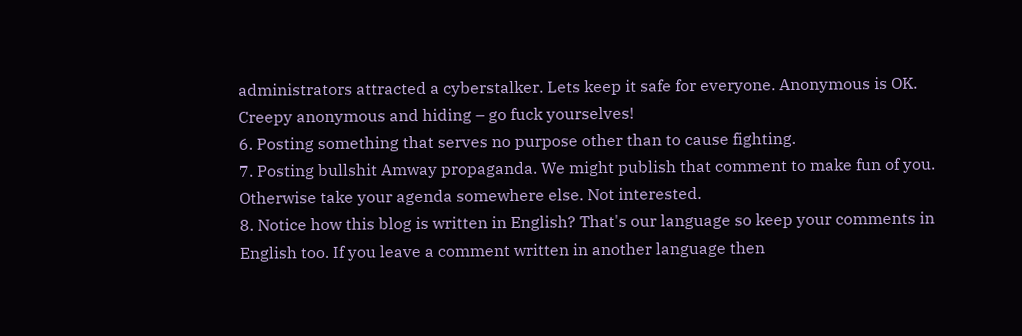administrators attracted a cyberstalker. Lets keep it safe for everyone. Anonymous is OK. Creepy anonymous and hiding – go fuck yourselves!
6. Posting something that serves no purpose other than to cause fighting.
7. Posting bullshit Amway propaganda. We might publish that comment to make fun of you. Otherwise take your agenda somewhere else. Not interested.
8. Notice how this blog is written in English? That's our language so keep your comments in English too. If you leave a comment written in another language then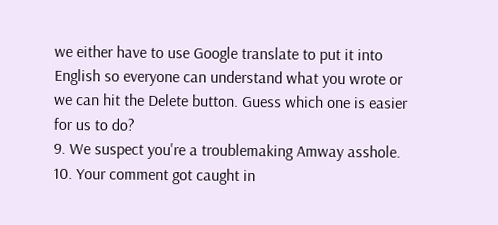we either have to use Google translate to put it into English so everyone can understand what you wrote or we can hit the Delete button. Guess which one is easier for us to do?
9. We suspect you're a troublemaking Amway asshole.
10. Your comment got caught in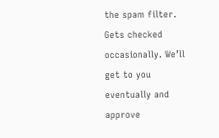the spam filter. Gets checked occasionally. We’ll get to you eventually and approve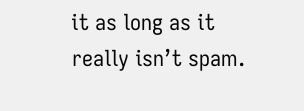it as long as it really isn’t spam.